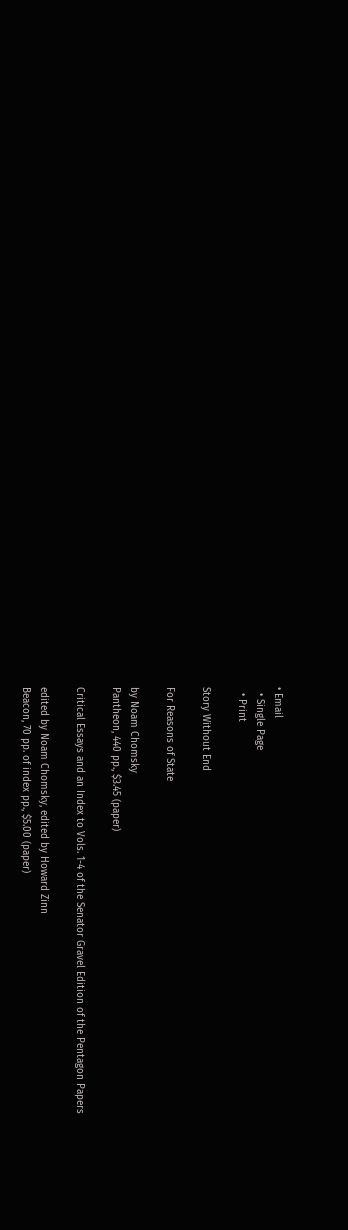• Email
  • Single Page
  • Print

Story Without End

For Reasons of State

by Noam Chomsky
Pantheon, 440 pp., $3.45 (paper)

Critical Essays and an Index to Vols. 1-4 of the Senator Gravel Edition of the Pentagon Papers

edited by Noam Chomsky, edited by Howard Zinn
Beacon, 70 pp. of index pp., $5.00 (paper)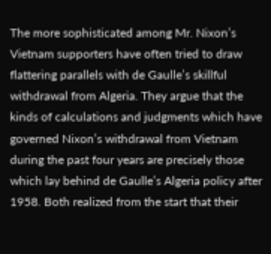The more sophisticated among Mr. Nixon’s Vietnam supporters have often tried to draw flattering parallels with de Gaulle’s skillful withdrawal from Algeria. They argue that the kinds of calculations and judgments which have governed Nixon’s withdrawal from Vietnam during the past four years are precisely those which lay behind de Gaulle’s Algeria policy after 1958. Both realized from the start that their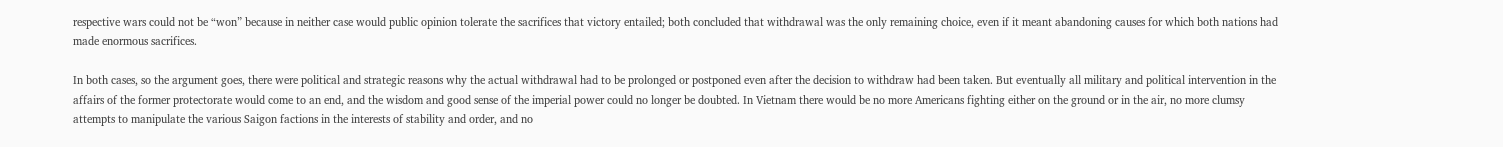respective wars could not be “won” because in neither case would public opinion tolerate the sacrifices that victory entailed; both concluded that withdrawal was the only remaining choice, even if it meant abandoning causes for which both nations had made enormous sacrifices.

In both cases, so the argument goes, there were political and strategic reasons why the actual withdrawal had to be prolonged or postponed even after the decision to withdraw had been taken. But eventually all military and political intervention in the affairs of the former protectorate would come to an end, and the wisdom and good sense of the imperial power could no longer be doubted. In Vietnam there would be no more Americans fighting either on the ground or in the air, no more clumsy attempts to manipulate the various Saigon factions in the interests of stability and order, and no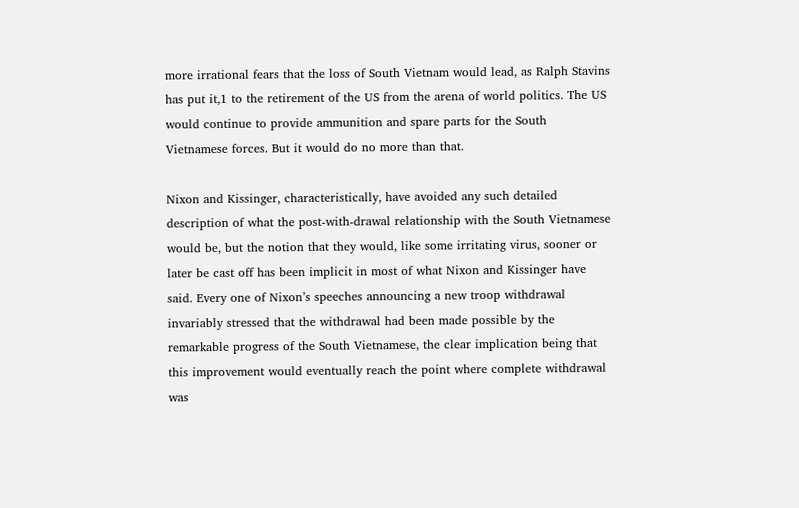more irrational fears that the loss of South Vietnam would lead, as Ralph Stavins has put it,1 to the retirement of the US from the arena of world politics. The US would continue to provide ammunition and spare parts for the South Vietnamese forces. But it would do no more than that.

Nixon and Kissinger, characteristically, have avoided any such detailed description of what the post-with-drawal relationship with the South Vietnamese would be, but the notion that they would, like some irritating virus, sooner or later be cast off has been implicit in most of what Nixon and Kissinger have said. Every one of Nixon’s speeches announcing a new troop withdrawal invariably stressed that the withdrawal had been made possible by the remarkable progress of the South Vietnamese, the clear implication being that this improvement would eventually reach the point where complete withdrawal was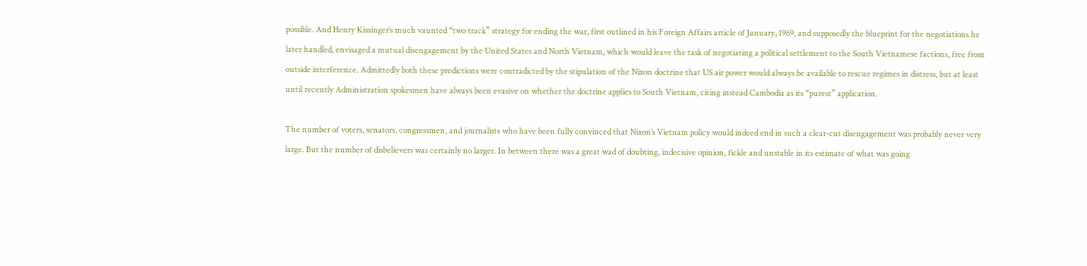possible. And Henry Kissinger’s much vaunted “two track” strategy for ending the war, first outlined in his Foreign Affairs article of January, 1969, and supposedly the blueprint for the negotiations he later handled, envisaged a mutual disengagement by the United States and North Vietnam, which would leave the task of negotiating a political settlement to the South Vietnamese factions, free from outside interference. Admittedly both these predictions were contradicted by the stipulation of the Nixon doctrine that US air power would always be available to rescue regimes in distress, but at least until recently Administration spokesmen have always been evasive on whether the doctrine applies to South Vietnam, citing instead Cambodia as its “purest” application.

The number of voters, senators, congressmen, and journalists who have been fully convinced that Nixon’s Vietnam policy would indeed end in such a clear-cut disengagement was probably never very large. But the number of disbelievers was certainly no larger. In between there was a great wad of doubting, indecisive opinion, fickle and unstable in its estimate of what was going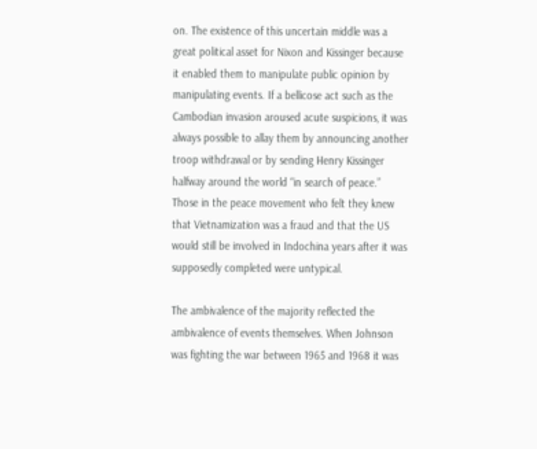on. The existence of this uncertain middle was a great political asset for Nixon and Kissinger because it enabled them to manipulate public opinion by manipulating events. If a bellicose act such as the Cambodian invasion aroused acute suspicions, it was always possible to allay them by announcing another troop withdrawal or by sending Henry Kissinger halfway around the world “in search of peace.” Those in the peace movement who felt they knew that Vietnamization was a fraud and that the US would still be involved in Indochina years after it was supposedly completed were untypical.

The ambivalence of the majority reflected the ambivalence of events themselves. When Johnson was fighting the war between 1965 and 1968 it was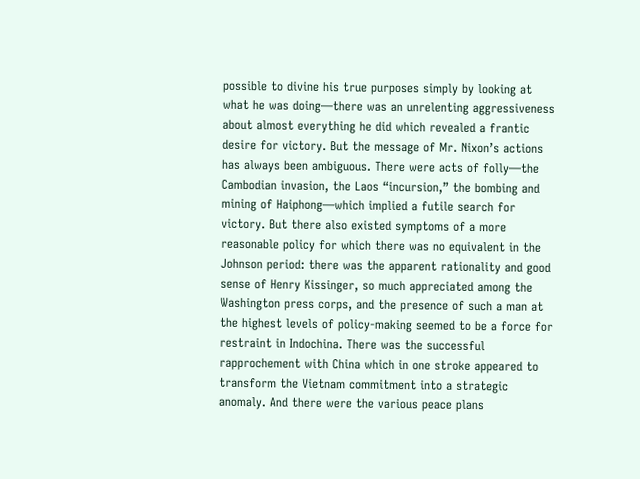possible to divine his true purposes simply by looking at what he was doing—there was an unrelenting aggressiveness about almost everything he did which revealed a frantic desire for victory. But the message of Mr. Nixon’s actions has always been ambiguous. There were acts of folly—the Cambodian invasion, the Laos “incursion,” the bombing and mining of Haiphong—which implied a futile search for victory. But there also existed symptoms of a more reasonable policy for which there was no equivalent in the Johnson period: there was the apparent rationality and good sense of Henry Kissinger, so much appreciated among the Washington press corps, and the presence of such a man at the highest levels of policy-making seemed to be a force for restraint in Indochina. There was the successful rapprochement with China which in one stroke appeared to transform the Vietnam commitment into a strategic anomaly. And there were the various peace plans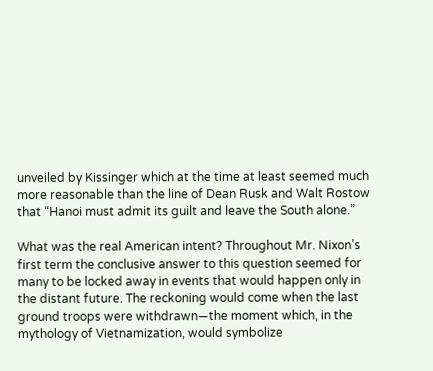unveiled by Kissinger which at the time at least seemed much more reasonable than the line of Dean Rusk and Walt Rostow that “Hanoi must admit its guilt and leave the South alone.”

What was the real American intent? Throughout Mr. Nixon’s first term the conclusive answer to this question seemed for many to be locked away in events that would happen only in the distant future. The reckoning would come when the last ground troops were withdrawn—the moment which, in the mythology of Vietnamization, would symbolize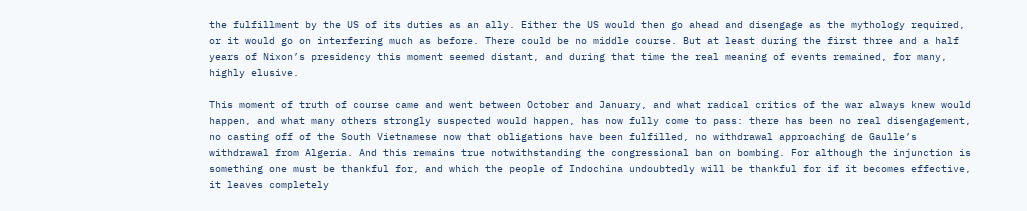the fulfillment by the US of its duties as an ally. Either the US would then go ahead and disengage as the mythology required, or it would go on interfering much as before. There could be no middle course. But at least during the first three and a half years of Nixon’s presidency this moment seemed distant, and during that time the real meaning of events remained, for many, highly elusive.

This moment of truth of course came and went between October and January, and what radical critics of the war always knew would happen, and what many others strongly suspected would happen, has now fully come to pass: there has been no real disengagement, no casting off of the South Vietnamese now that obligations have been fulfilled, no withdrawal approaching de Gaulle’s withdrawal from Algeria. And this remains true notwithstanding the congressional ban on bombing. For although the injunction is something one must be thankful for, and which the people of Indochina undoubtedly will be thankful for if it becomes effective, it leaves completely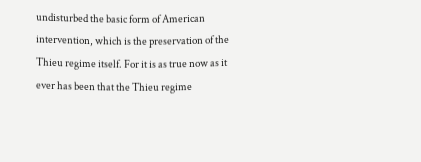undisturbed the basic form of American intervention, which is the preservation of the Thieu regime itself. For it is as true now as it ever has been that the Thieu regime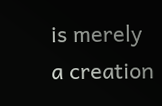is merely a creation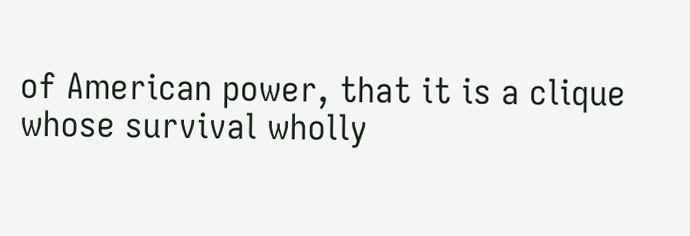of American power, that it is a clique whose survival wholly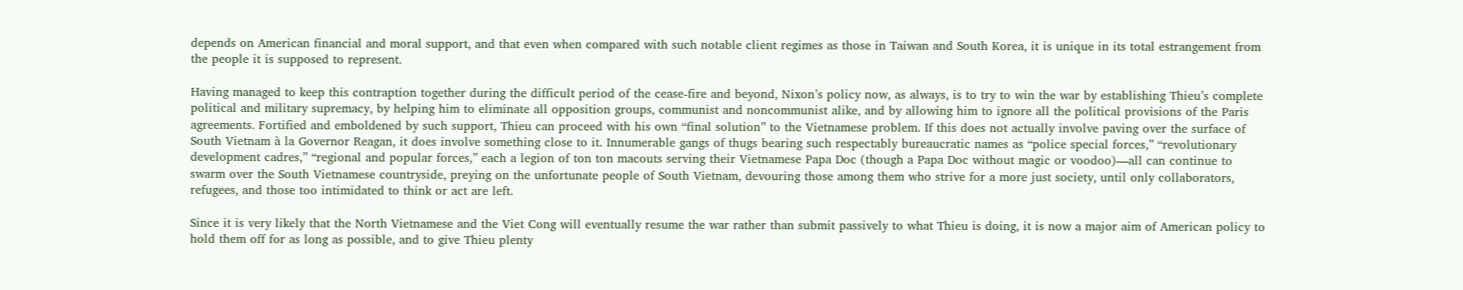depends on American financial and moral support, and that even when compared with such notable client regimes as those in Taiwan and South Korea, it is unique in its total estrangement from the people it is supposed to represent.

Having managed to keep this contraption together during the difficult period of the cease-fire and beyond, Nixon’s policy now, as always, is to try to win the war by establishing Thieu’s complete political and military supremacy, by helping him to eliminate all opposition groups, communist and noncommunist alike, and by allowing him to ignore all the political provisions of the Paris agreements. Fortified and emboldened by such support, Thieu can proceed with his own “final solution” to the Vietnamese problem. If this does not actually involve paving over the surface of South Vietnam à la Governor Reagan, it does involve something close to it. Innumerable gangs of thugs bearing such respectably bureaucratic names as “police special forces,” “revolutionary development cadres,” “regional and popular forces,” each a legion of ton ton macouts serving their Vietnamese Papa Doc (though a Papa Doc without magic or voodoo)—all can continue to swarm over the South Vietnamese countryside, preying on the unfortunate people of South Vietnam, devouring those among them who strive for a more just society, until only collaborators, refugees, and those too intimidated to think or act are left.

Since it is very likely that the North Vietnamese and the Viet Cong will eventually resume the war rather than submit passively to what Thieu is doing, it is now a major aim of American policy to hold them off for as long as possible, and to give Thieu plenty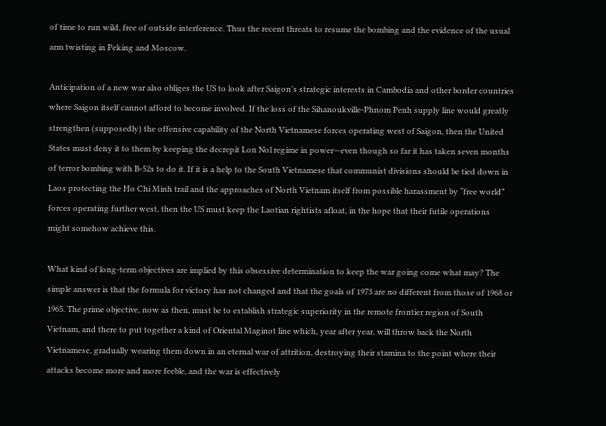of time to run wild, free of outside interference. Thus the recent threats to resume the bombing and the evidence of the usual arm twisting in Peking and Moscow.

Anticipation of a new war also obliges the US to look after Saigon’s strategic interests in Cambodia and other border countries where Saigon itself cannot afford to become involved. If the loss of the Sihanoukville-Phnom Penh supply line would greatly strengthen (supposedly) the offensive capability of the North Vietnamese forces operating west of Saigon, then the United States must deny it to them by keeping the decrepit Lon Nol regime in power—even though so far it has taken seven months of terror bombing with B-52s to do it. If it is a help to the South Vietnamese that communist divisions should be tied down in Laos protecting the Ho Chi Minh trail and the approaches of North Vietnam itself from possible harassment by “free world” forces operating further west, then the US must keep the Laotian rightists afloat, in the hope that their futile operations might somehow achieve this.

What kind of long-term objectives are implied by this obsessive determination to keep the war going come what may? The simple answer is that the formula for victory has not changed and that the goals of 1973 are no different from those of 1968 or 1965. The prime objective, now as then, must be to establish strategic superiority in the remote frontier region of South Vietnam, and there to put together a kind of Oriental Maginot line which, year after year, will throw back the North Vietnamese, gradually wearing them down in an eternal war of attrition, destroying their stamina to the point where their attacks become more and more feeble, and the war is effectively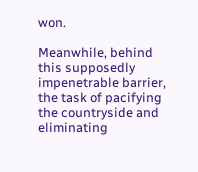won.

Meanwhile, behind this supposedly impenetrable barrier, the task of pacifying the countryside and eliminating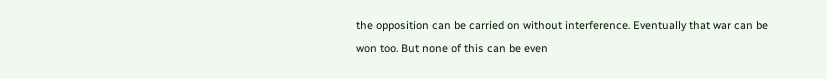the opposition can be carried on without interference. Eventually that war can be won too. But none of this can be even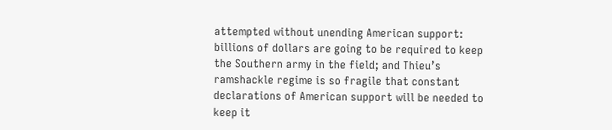attempted without unending American support: billions of dollars are going to be required to keep the Southern army in the field; and Thieu’s ramshackle regime is so fragile that constant declarations of American support will be needed to keep it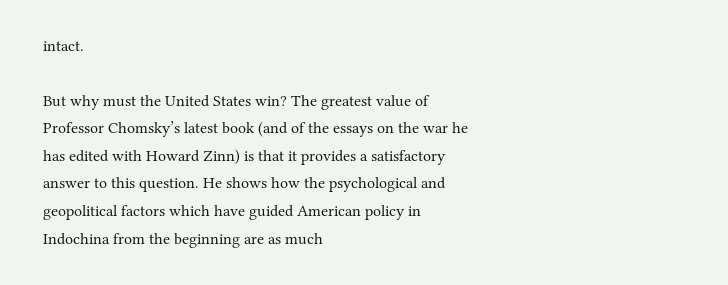intact.

But why must the United States win? The greatest value of Professor Chomsky’s latest book (and of the essays on the war he has edited with Howard Zinn) is that it provides a satisfactory answer to this question. He shows how the psychological and geopolitical factors which have guided American policy in Indochina from the beginning are as much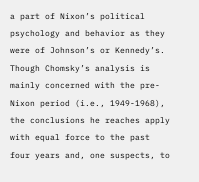a part of Nixon’s political psychology and behavior as they were of Johnson’s or Kennedy’s. Though Chomsky’s analysis is mainly concerned with the pre-Nixon period (i.e., 1949-1968), the conclusions he reaches apply with equal force to the past four years and, one suspects, to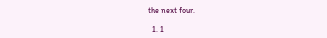the next four.

  1. 1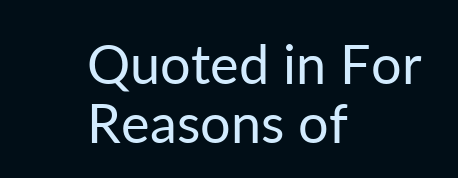Quoted in For Reasons of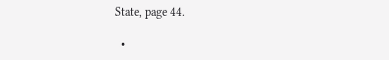State, page 44.

  •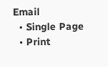Email
  • Single Page
  • Print